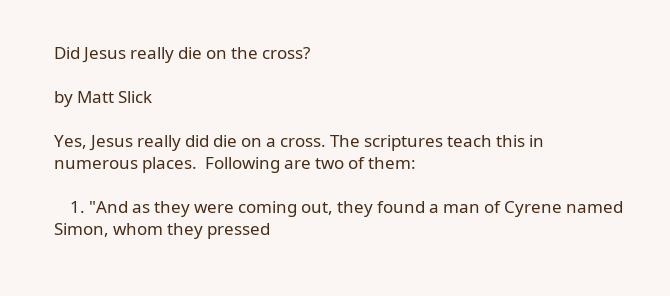Did Jesus really die on the cross?

by Matt Slick

Yes, Jesus really did die on a cross. The scriptures teach this in numerous places.  Following are two of them:

    1. "And as they were coming out, they found a man of Cyrene named Simon, whom they pressed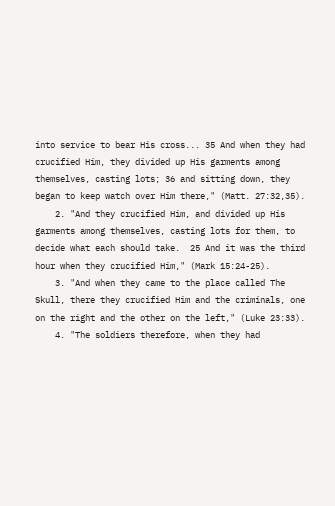into service to bear His cross... 35 And when they had crucified Him, they divided up His garments among themselves, casting lots; 36 and sitting down, they began to keep watch over Him there," (Matt. 27:32,35).
    2. "And they crucified Him, and divided up His garments among themselves, casting lots for them, to decide what each should take.  25 And it was the third hour when they crucified Him," (Mark 15:24-25).
    3. "And when they came to the place called The Skull, there they crucified Him and the criminals, one on the right and the other on the left," (Luke 23:33).
    4. "The soldiers therefore, when they had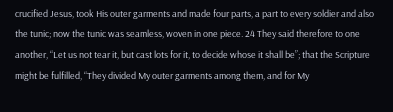crucified Jesus, took His outer garments and made four parts, a part to every soldier and also the tunic; now the tunic was seamless, woven in one piece. 24 They said therefore to one another, “Let us not tear it, but cast lots for it, to decide whose it shall be”; that the Scripture might be fulfilled, “They divided My outer garments among them, and for My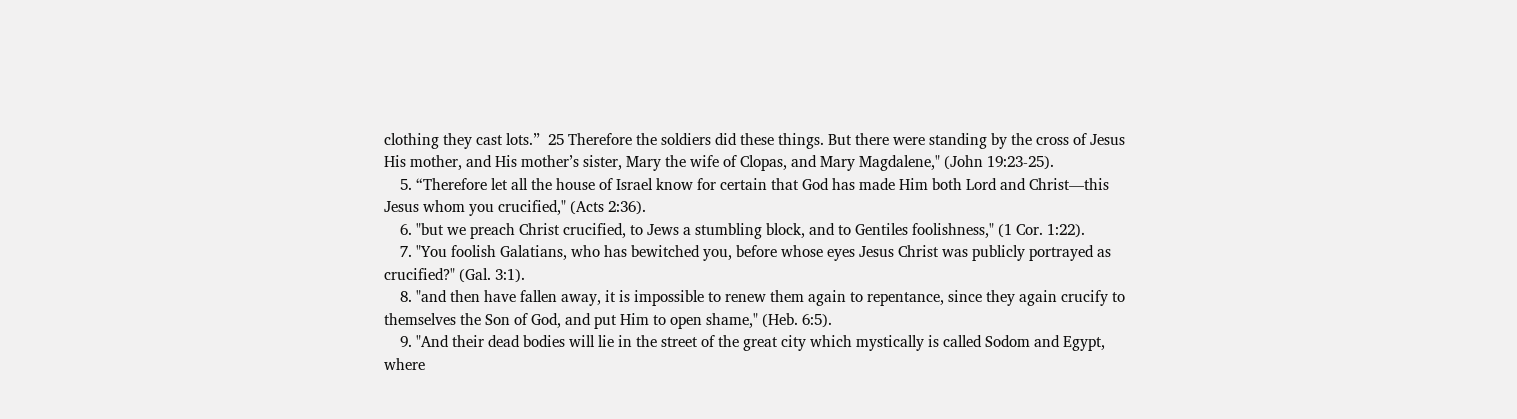clothing they cast lots.”  25 Therefore the soldiers did these things. But there were standing by the cross of Jesus His mother, and His mother’s sister, Mary the wife of Clopas, and Mary Magdalene," (John 19:23-25).
    5. “Therefore let all the house of Israel know for certain that God has made Him both Lord and Christ—this Jesus whom you crucified," (Acts 2:36).
    6. "but we preach Christ crucified, to Jews a stumbling block, and to Gentiles foolishness," (1 Cor. 1:22).
    7. "You foolish Galatians, who has bewitched you, before whose eyes Jesus Christ was publicly portrayed as crucified?" (Gal. 3:1).
    8. "and then have fallen away, it is impossible to renew them again to repentance, since they again crucify to themselves the Son of God, and put Him to open shame," (Heb. 6:5).
    9. "And their dead bodies will lie in the street of the great city which mystically is called Sodom and Egypt, where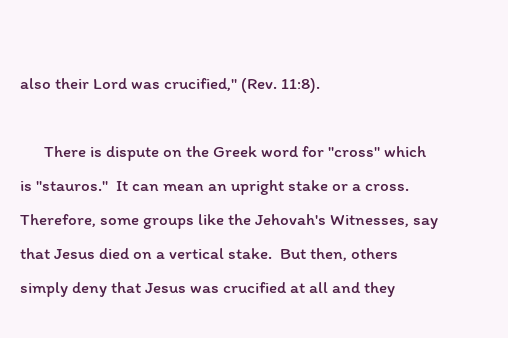also their Lord was crucified," (Rev. 11:8).

      There is dispute on the Greek word for "cross" which is "stauros."  It can mean an upright stake or a cross.  Therefore, some groups like the Jehovah's Witnesses, say that Jesus died on a vertical stake.  But then, others simply deny that Jesus was crucified at all and they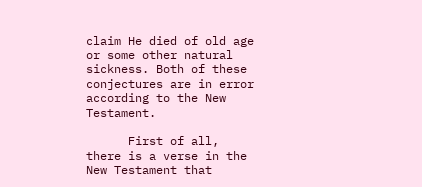claim He died of old age or some other natural sickness. Both of these conjectures are in error according to the New Testament.

      First of all, there is a verse in the New Testament that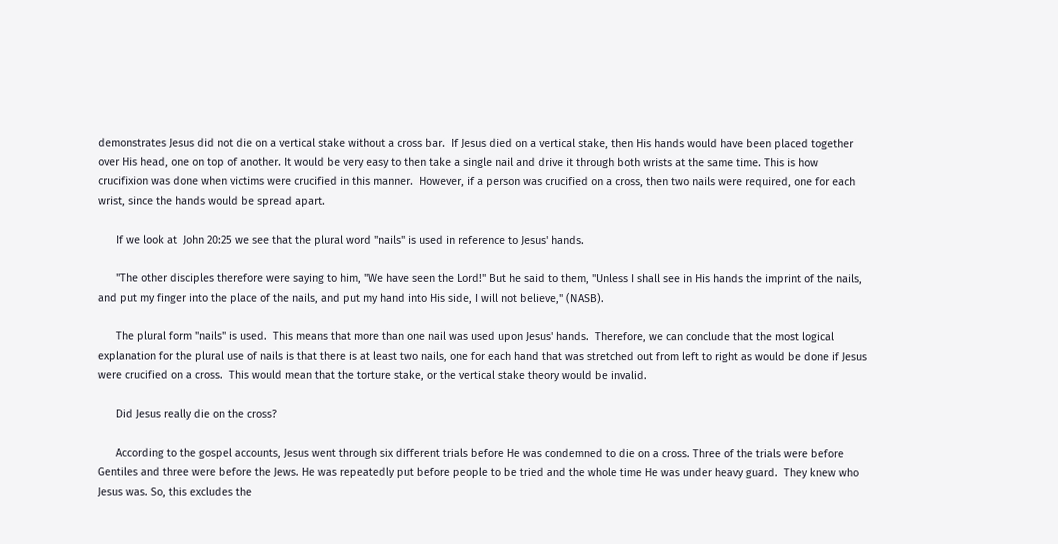demonstrates Jesus did not die on a vertical stake without a cross bar.  If Jesus died on a vertical stake, then His hands would have been placed together over His head, one on top of another. It would be very easy to then take a single nail and drive it through both wrists at the same time. This is how crucifixion was done when victims were crucified in this manner.  However, if a person was crucified on a cross, then two nails were required, one for each wrist, since the hands would be spread apart.

      If we look at  John 20:25 we see that the plural word "nails" is used in reference to Jesus' hands.

      "The other disciples therefore were saying to him, "We have seen the Lord!" But he said to them, "Unless I shall see in His hands the imprint of the nails, and put my finger into the place of the nails, and put my hand into His side, I will not believe," (NASB).

      The plural form "nails" is used.  This means that more than one nail was used upon Jesus' hands.  Therefore, we can conclude that the most logical explanation for the plural use of nails is that there is at least two nails, one for each hand that was stretched out from left to right as would be done if Jesus were crucified on a cross.  This would mean that the torture stake, or the vertical stake theory would be invalid.

      Did Jesus really die on the cross?

      According to the gospel accounts, Jesus went through six different trials before He was condemned to die on a cross. Three of the trials were before Gentiles and three were before the Jews. He was repeatedly put before people to be tried and the whole time He was under heavy guard.  They knew who Jesus was. So, this excludes the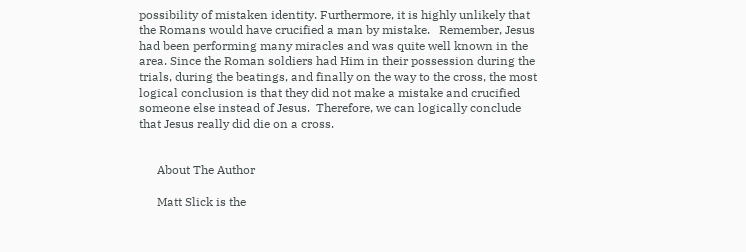possibility of mistaken identity. Furthermore, it is highly unlikely that the Romans would have crucified a man by mistake.   Remember, Jesus had been performing many miracles and was quite well known in the area. Since the Roman soldiers had Him in their possession during the trials, during the beatings, and finally on the way to the cross, the most logical conclusion is that they did not make a mistake and crucified someone else instead of Jesus.  Therefore, we can logically conclude that Jesus really did die on a cross.


      About The Author

      Matt Slick is the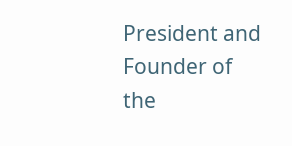President and Founder of the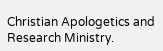Christian Apologetics and Research Ministry.